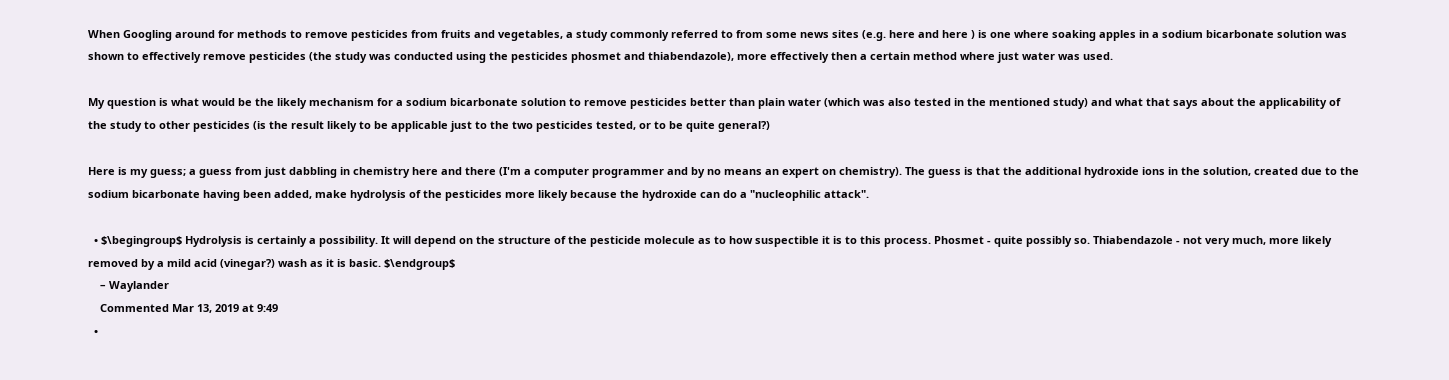When Googling around for methods to remove pesticides from fruits and vegetables, a study commonly referred to from some news sites (e.g. here and here ) is one where soaking apples in a sodium bicarbonate solution was shown to effectively remove pesticides (the study was conducted using the pesticides phosmet and thiabendazole), more effectively then a certain method where just water was used.

My question is what would be the likely mechanism for a sodium bicarbonate solution to remove pesticides better than plain water (which was also tested in the mentioned study) and what that says about the applicability of the study to other pesticides (is the result likely to be applicable just to the two pesticides tested, or to be quite general?)

Here is my guess; a guess from just dabbling in chemistry here and there (I'm a computer programmer and by no means an expert on chemistry). The guess is that the additional hydroxide ions in the solution, created due to the sodium bicarbonate having been added, make hydrolysis of the pesticides more likely because the hydroxide can do a "nucleophilic attack".

  • $\begingroup$ Hydrolysis is certainly a possibility. It will depend on the structure of the pesticide molecule as to how suspectible it is to this process. Phosmet - quite possibly so. Thiabendazole - not very much, more likely removed by a mild acid (vinegar?) wash as it is basic. $\endgroup$
    – Waylander
    Commented Mar 13, 2019 at 9:49
  •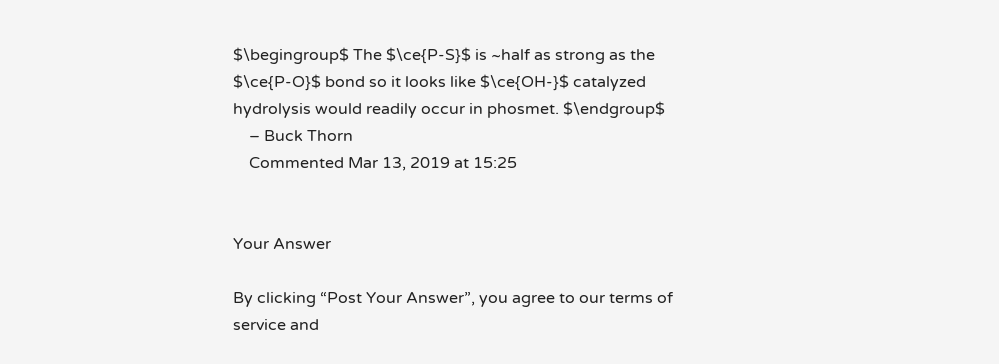$\begingroup$ The $\ce{P-S}$ is ~half as strong as the $\ce{P-O}$ bond so it looks like $\ce{OH-}$ catalyzed hydrolysis would readily occur in phosmet. $\endgroup$
    – Buck Thorn
    Commented Mar 13, 2019 at 15:25


Your Answer

By clicking “Post Your Answer”, you agree to our terms of service and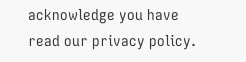acknowledge you have read our privacy policy.